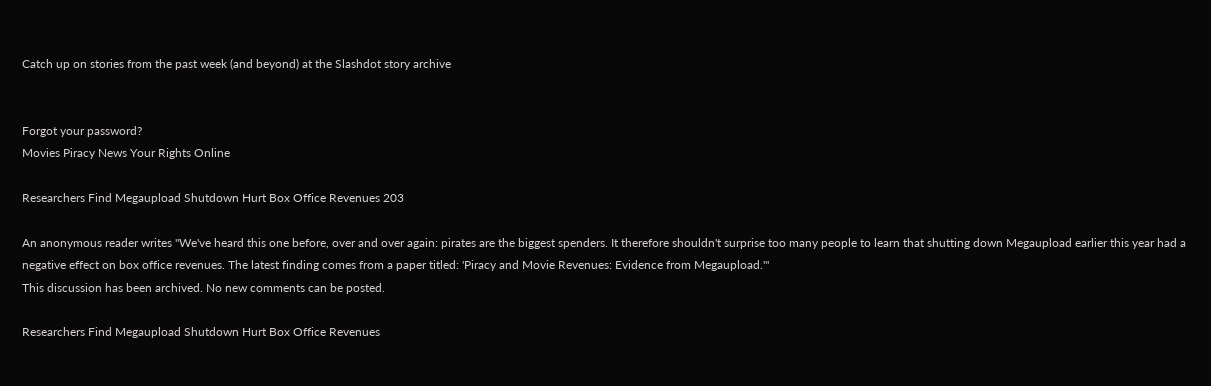Catch up on stories from the past week (and beyond) at the Slashdot story archive


Forgot your password?
Movies Piracy News Your Rights Online

Researchers Find Megaupload Shutdown Hurt Box Office Revenues 203

An anonymous reader writes "We've heard this one before, over and over again: pirates are the biggest spenders. It therefore shouldn't surprise too many people to learn that shutting down Megaupload earlier this year had a negative effect on box office revenues. The latest finding comes from a paper titled: 'Piracy and Movie Revenues: Evidence from Megaupload.'"
This discussion has been archived. No new comments can be posted.

Researchers Find Megaupload Shutdown Hurt Box Office Revenues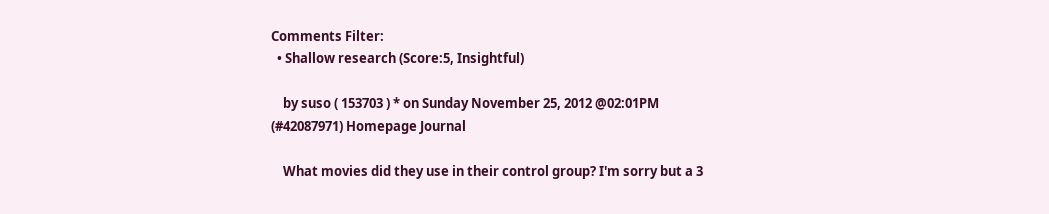Comments Filter:
  • Shallow research (Score:5, Insightful)

    by suso ( 153703 ) * on Sunday November 25, 2012 @02:01PM (#42087971) Homepage Journal

    What movies did they use in their control group? I'm sorry but a 3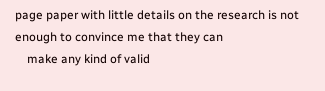page paper with little details on the research is not enough to convince me that they can
    make any kind of valid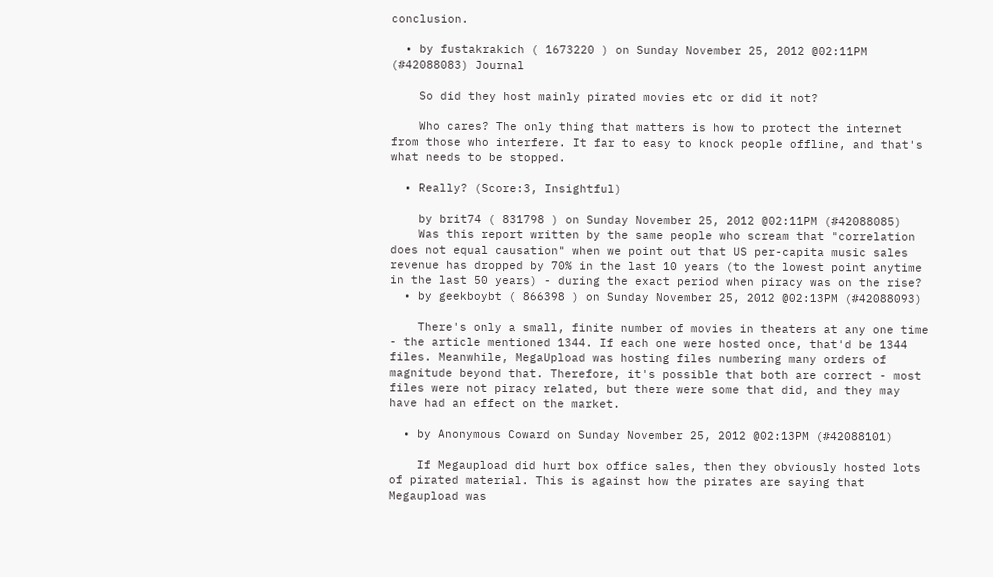conclusion.

  • by fustakrakich ( 1673220 ) on Sunday November 25, 2012 @02:11PM (#42088083) Journal

    So did they host mainly pirated movies etc or did it not?

    Who cares? The only thing that matters is how to protect the internet from those who interfere. It far to easy to knock people offline, and that's what needs to be stopped.

  • Really? (Score:3, Insightful)

    by brit74 ( 831798 ) on Sunday November 25, 2012 @02:11PM (#42088085)
    Was this report written by the same people who scream that "correlation does not equal causation" when we point out that US per-capita music sales revenue has dropped by 70% in the last 10 years (to the lowest point anytime in the last 50 years) - during the exact period when piracy was on the rise?
  • by geekboybt ( 866398 ) on Sunday November 25, 2012 @02:13PM (#42088093)

    There's only a small, finite number of movies in theaters at any one time - the article mentioned 1344. If each one were hosted once, that'd be 1344 files. Meanwhile, MegaUpload was hosting files numbering many orders of magnitude beyond that. Therefore, it's possible that both are correct - most files were not piracy related, but there were some that did, and they may have had an effect on the market.

  • by Anonymous Coward on Sunday November 25, 2012 @02:13PM (#42088101)

    If Megaupload did hurt box office sales, then they obviously hosted lots of pirated material. This is against how the pirates are saying that Megaupload was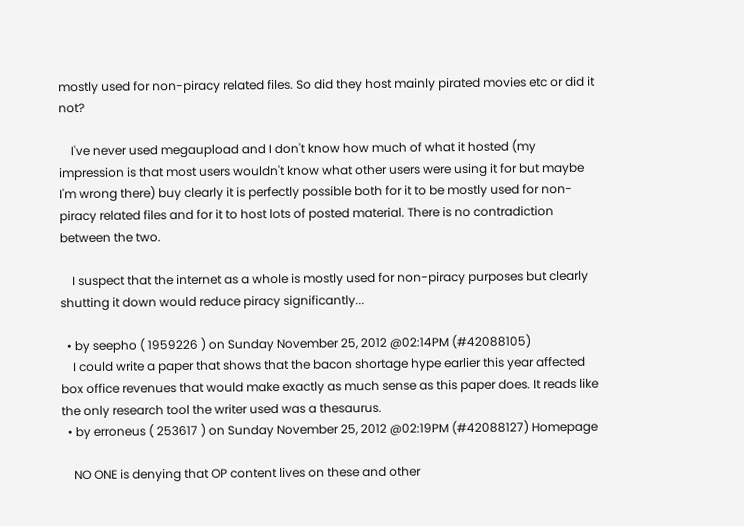mostly used for non-piracy related files. So did they host mainly pirated movies etc or did it not?

    I've never used megaupload and I don't know how much of what it hosted (my impression is that most users wouldn't know what other users were using it for but maybe I'm wrong there) buy clearly it is perfectly possible both for it to be mostly used for non-piracy related files and for it to host lots of posted material. There is no contradiction between the two.

    I suspect that the internet as a whole is mostly used for non-piracy purposes but clearly shutting it down would reduce piracy significantly...

  • by seepho ( 1959226 ) on Sunday November 25, 2012 @02:14PM (#42088105)
    I could write a paper that shows that the bacon shortage hype earlier this year affected box office revenues that would make exactly as much sense as this paper does. It reads like the only research tool the writer used was a thesaurus.
  • by erroneus ( 253617 ) on Sunday November 25, 2012 @02:19PM (#42088127) Homepage

    NO ONE is denying that OP content lives on these and other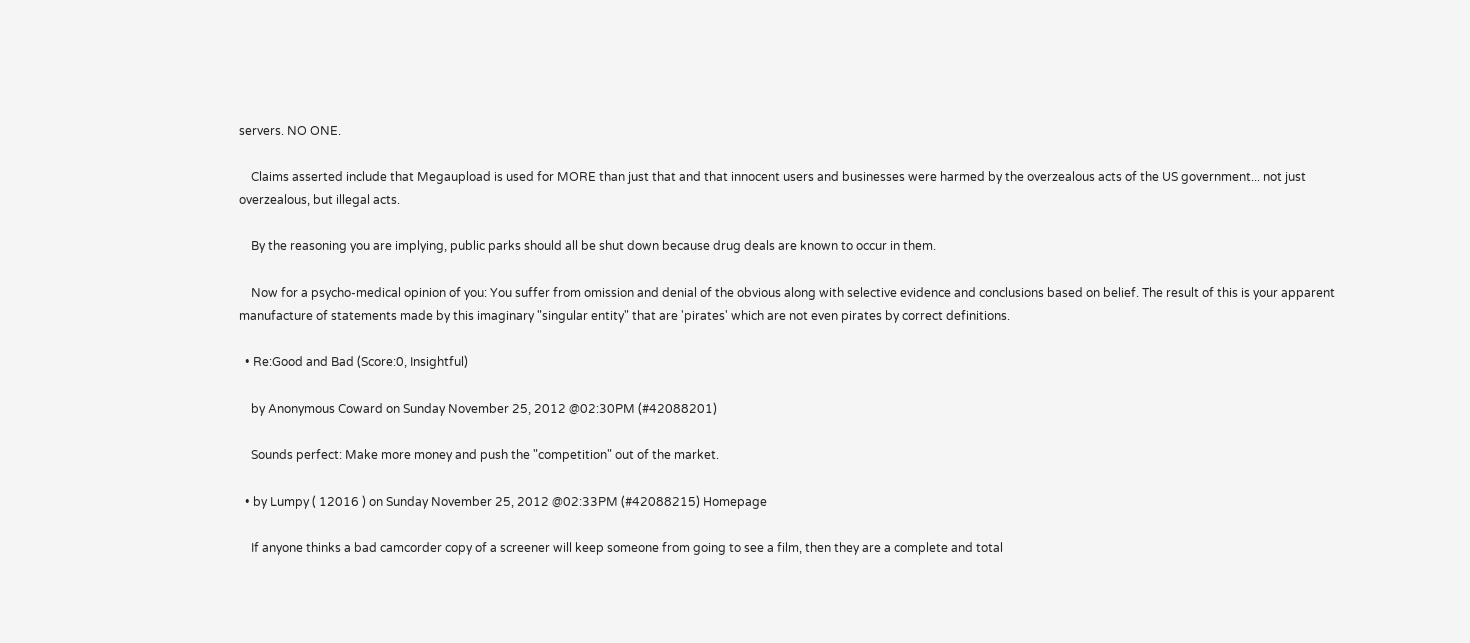servers. NO ONE.

    Claims asserted include that Megaupload is used for MORE than just that and that innocent users and businesses were harmed by the overzealous acts of the US government... not just overzealous, but illegal acts.

    By the reasoning you are implying, public parks should all be shut down because drug deals are known to occur in them.

    Now for a psycho-medical opinion of you: You suffer from omission and denial of the obvious along with selective evidence and conclusions based on belief. The result of this is your apparent manufacture of statements made by this imaginary "singular entity" that are 'pirates' which are not even pirates by correct definitions.

  • Re:Good and Bad (Score:0, Insightful)

    by Anonymous Coward on Sunday November 25, 2012 @02:30PM (#42088201)

    Sounds perfect: Make more money and push the "competition" out of the market.

  • by Lumpy ( 12016 ) on Sunday November 25, 2012 @02:33PM (#42088215) Homepage

    If anyone thinks a bad camcorder copy of a screener will keep someone from going to see a film, then they are a complete and total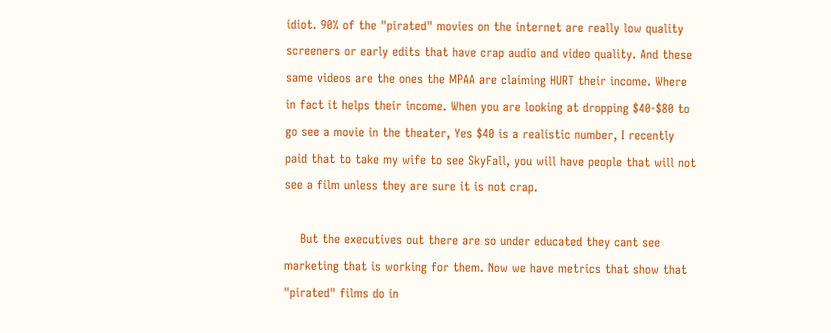idiot. 90% of the "pirated" movies on the internet are really low quality screeners or early edits that have crap audio and video quality. And these same videos are the ones the MPAA are claiming HURT their income. Where in fact it helps their income. When you are looking at dropping $40-$80 to go see a movie in the theater, Yes $40 is a realistic number, I recently paid that to take my wife to see SkyFall, you will have people that will not see a film unless they are sure it is not crap.

    But the executives out there are so under educated they cant see marketing that is working for them. Now we have metrics that show that "pirated" films do in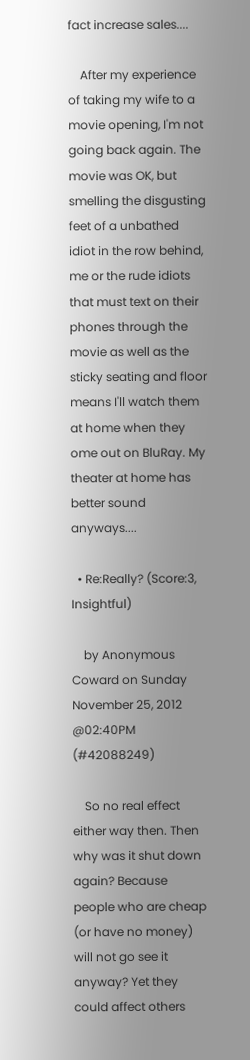fact increase sales....

    After my experience of taking my wife to a movie opening, I'm not going back again. The movie was OK, but smelling the disgusting feet of a unbathed idiot in the row behind, me or the rude idiots that must text on their phones through the movie as well as the sticky seating and floor means I'll watch them at home when they ome out on BluRay. My theater at home has better sound anyways....

  • Re:Really? (Score:3, Insightful)

    by Anonymous Coward on Sunday November 25, 2012 @02:40PM (#42088249)

    So no real effect either way then. Then why was it shut down again? Because people who are cheap (or have no money) will not go see it anyway? Yet they could affect others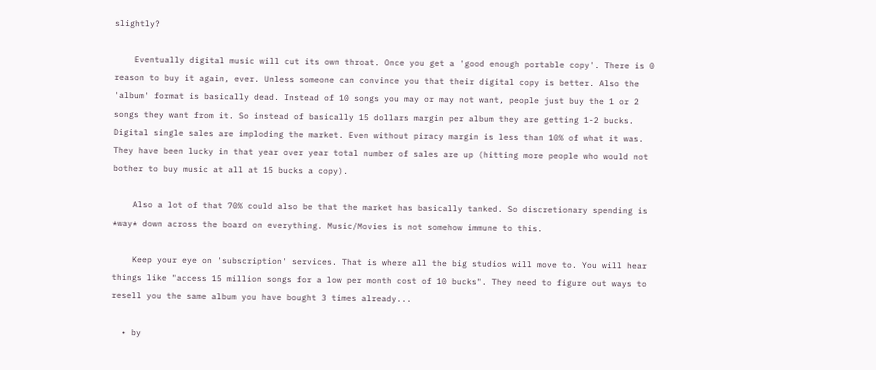slightly?

    Eventually digital music will cut its own throat. Once you get a 'good enough portable copy'. There is 0 reason to buy it again, ever. Unless someone can convince you that their digital copy is better. Also the 'album' format is basically dead. Instead of 10 songs you may or may not want, people just buy the 1 or 2 songs they want from it. So instead of basically 15 dollars margin per album they are getting 1-2 bucks. Digital single sales are imploding the market. Even without piracy margin is less than 10% of what it was. They have been lucky in that year over year total number of sales are up (hitting more people who would not bother to buy music at all at 15 bucks a copy).

    Also a lot of that 70% could also be that the market has basically tanked. So discretionary spending is *way* down across the board on everything. Music/Movies is not somehow immune to this.

    Keep your eye on 'subscription' services. That is where all the big studios will move to. You will hear things like "access 15 million songs for a low per month cost of 10 bucks". They need to figure out ways to resell you the same album you have bought 3 times already...

  • by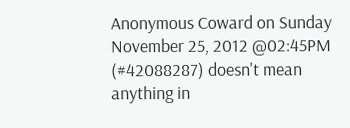Anonymous Coward on Sunday November 25, 2012 @02:45PM (#42088287) doesn't mean anything in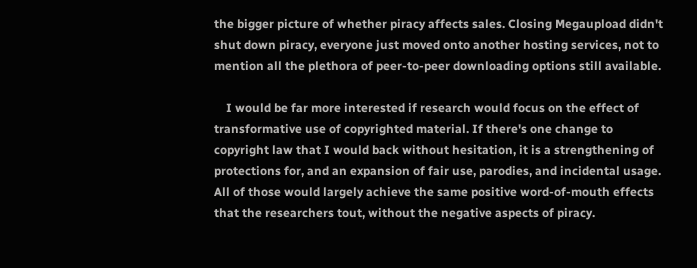the bigger picture of whether piracy affects sales. Closing Megaupload didn't shut down piracy, everyone just moved onto another hosting services, not to mention all the plethora of peer-to-peer downloading options still available.

    I would be far more interested if research would focus on the effect of transformative use of copyrighted material. If there's one change to copyright law that I would back without hesitation, it is a strengthening of protections for, and an expansion of fair use, parodies, and incidental usage. All of those would largely achieve the same positive word-of-mouth effects that the researchers tout, without the negative aspects of piracy.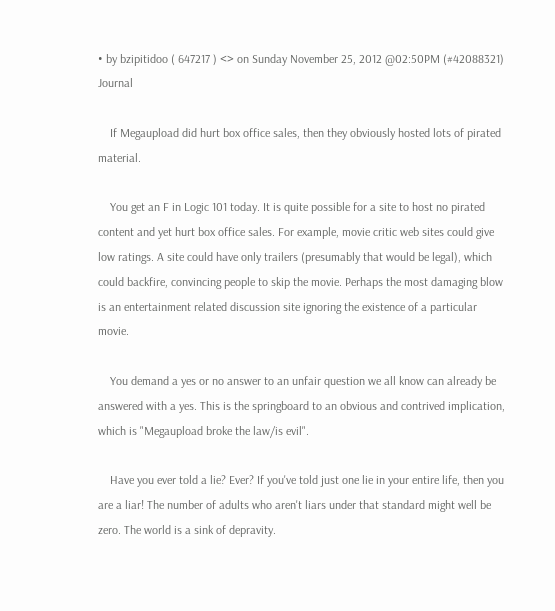• by bzipitidoo ( 647217 ) <> on Sunday November 25, 2012 @02:50PM (#42088321) Journal

    If Megaupload did hurt box office sales, then they obviously hosted lots of pirated material.

    You get an F in Logic 101 today. It is quite possible for a site to host no pirated content and yet hurt box office sales. For example, movie critic web sites could give low ratings. A site could have only trailers (presumably that would be legal), which could backfire, convincing people to skip the movie. Perhaps the most damaging blow is an entertainment related discussion site ignoring the existence of a particular movie.

    You demand a yes or no answer to an unfair question we all know can already be answered with a yes. This is the springboard to an obvious and contrived implication, which is "Megaupload broke the law/is evil".

    Have you ever told a lie? Ever? If you've told just one lie in your entire life, then you are a liar! The number of adults who aren't liars under that standard might well be zero. The world is a sink of depravity.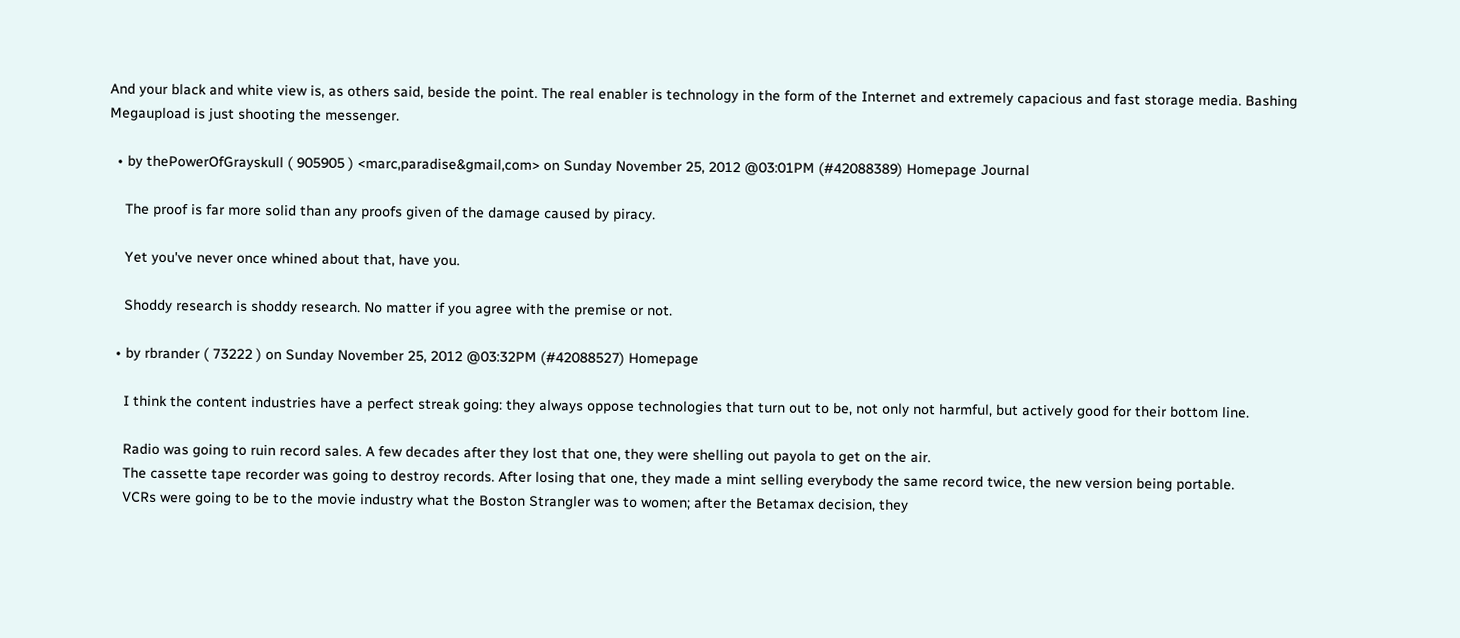And your black and white view is, as others said, beside the point. The real enabler is technology in the form of the Internet and extremely capacious and fast storage media. Bashing Megaupload is just shooting the messenger.

  • by thePowerOfGrayskull ( 905905 ) <marc,paradise&gmail,com> on Sunday November 25, 2012 @03:01PM (#42088389) Homepage Journal

    The proof is far more solid than any proofs given of the damage caused by piracy.

    Yet you've never once whined about that, have you.

    Shoddy research is shoddy research. No matter if you agree with the premise or not.

  • by rbrander ( 73222 ) on Sunday November 25, 2012 @03:32PM (#42088527) Homepage

    I think the content industries have a perfect streak going: they always oppose technologies that turn out to be, not only not harmful, but actively good for their bottom line.

    Radio was going to ruin record sales. A few decades after they lost that one, they were shelling out payola to get on the air.
    The cassette tape recorder was going to destroy records. After losing that one, they made a mint selling everybody the same record twice, the new version being portable.
    VCRs were going to be to the movie industry what the Boston Strangler was to women; after the Betamax decision, they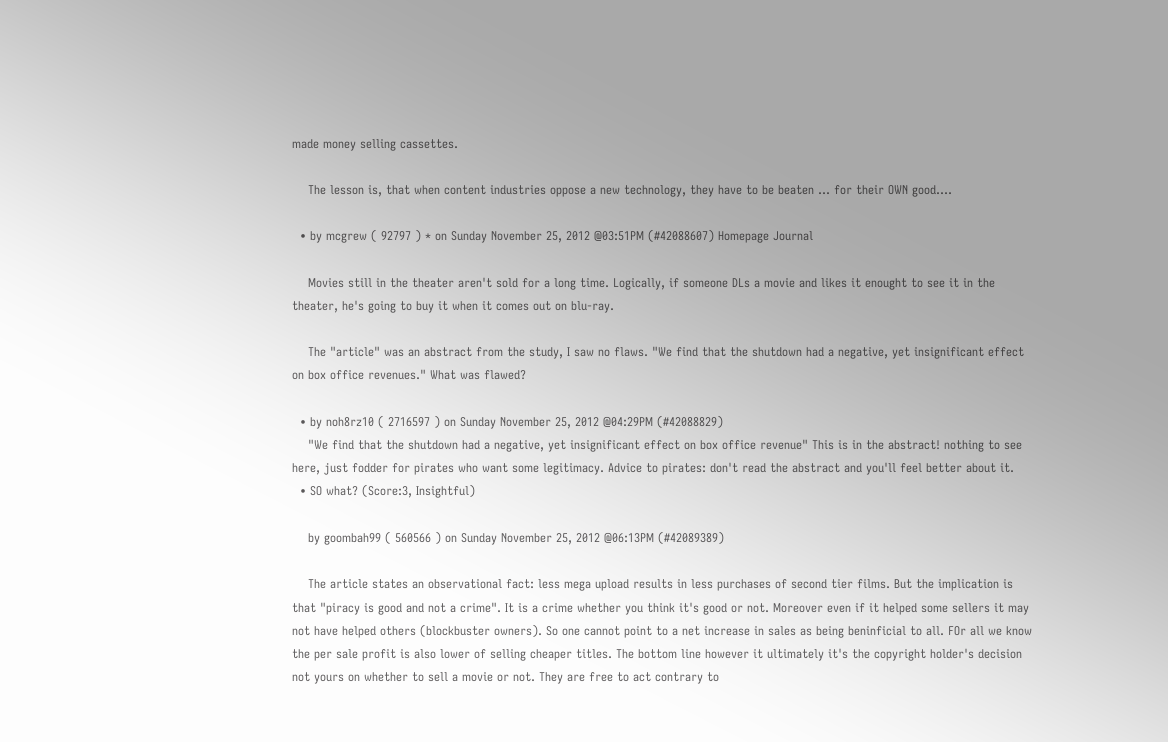made money selling cassettes.

    The lesson is, that when content industries oppose a new technology, they have to be beaten ... for their OWN good....

  • by mcgrew ( 92797 ) * on Sunday November 25, 2012 @03:51PM (#42088607) Homepage Journal

    Movies still in the theater aren't sold for a long time. Logically, if someone DLs a movie and likes it enought to see it in the theater, he's going to buy it when it comes out on blu-ray.

    The "article" was an abstract from the study, I saw no flaws. "We find that the shutdown had a negative, yet insignificant effect on box office revenues." What was flawed?

  • by noh8rz10 ( 2716597 ) on Sunday November 25, 2012 @04:29PM (#42088829)
    "We find that the shutdown had a negative, yet insignificant effect on box office revenue" This is in the abstract! nothing to see here, just fodder for pirates who want some legitimacy. Advice to pirates: don't read the abstract and you'll feel better about it.
  • SO what? (Score:3, Insightful)

    by goombah99 ( 560566 ) on Sunday November 25, 2012 @06:13PM (#42089389)

    The article states an observational fact: less mega upload results in less purchases of second tier films. But the implication is that "piracy is good and not a crime". It is a crime whether you think it's good or not. Moreover even if it helped some sellers it may not have helped others (blockbuster owners). So one cannot point to a net increase in sales as being beninficial to all. FOr all we know the per sale profit is also lower of selling cheaper titles. The bottom line however it ultimately it's the copyright holder's decision not yours on whether to sell a movie or not. They are free to act contrary to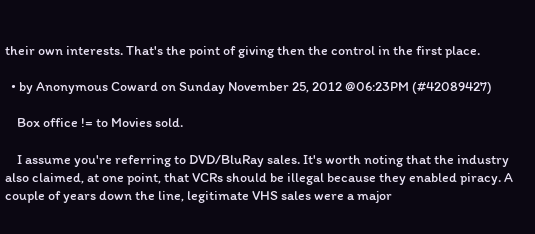their own interests. That's the point of giving then the control in the first place.

  • by Anonymous Coward on Sunday November 25, 2012 @06:23PM (#42089427)

    Box office != to Movies sold.

    I assume you're referring to DVD/BluRay sales. It's worth noting that the industry also claimed, at one point, that VCRs should be illegal because they enabled piracy. A couple of years down the line, legitimate VHS sales were a major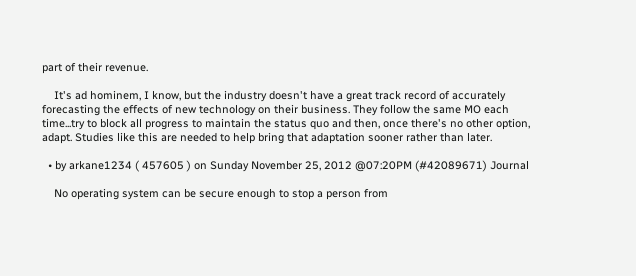part of their revenue.

    It's ad hominem, I know, but the industry doesn't have a great track record of accurately forecasting the effects of new technology on their business. They follow the same MO each time...try to block all progress to maintain the status quo and then, once there's no other option, adapt. Studies like this are needed to help bring that adaptation sooner rather than later.

  • by arkane1234 ( 457605 ) on Sunday November 25, 2012 @07:20PM (#42089671) Journal

    No operating system can be secure enough to stop a person from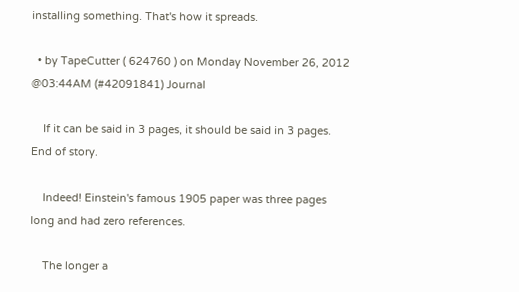installing something. That's how it spreads.

  • by TapeCutter ( 624760 ) on Monday November 26, 2012 @03:44AM (#42091841) Journal

    If it can be said in 3 pages, it should be said in 3 pages. End of story.

    Indeed! Einstein's famous 1905 paper was three pages long and had zero references.

    The longer a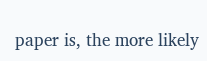paper is, the more likely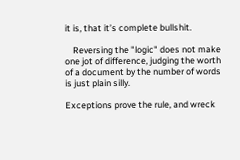it is, that it’s complete bullshit.

    Reversing the "logic" does not make one jot of difference, judging the worth of a document by the number of words is just plain silly.

Exceptions prove the rule, and wreck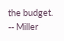the budget. -- Miller